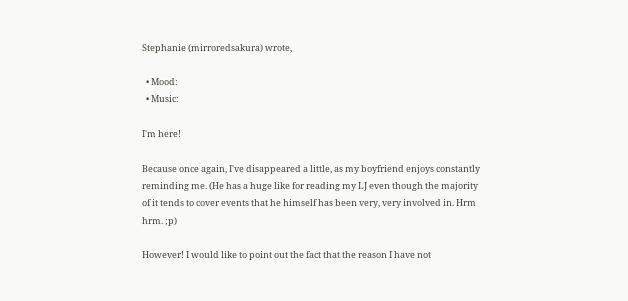Stephanie (mirroredsakura) wrote,

  • Mood:
  • Music:

I'm here!

Because once again, I've disappeared a little, as my boyfriend enjoys constantly reminding me. (He has a huge like for reading my LJ even though the majority of it tends to cover events that he himself has been very, very involved in. Hrm hrm. ;p)

However! I would like to point out the fact that the reason I have not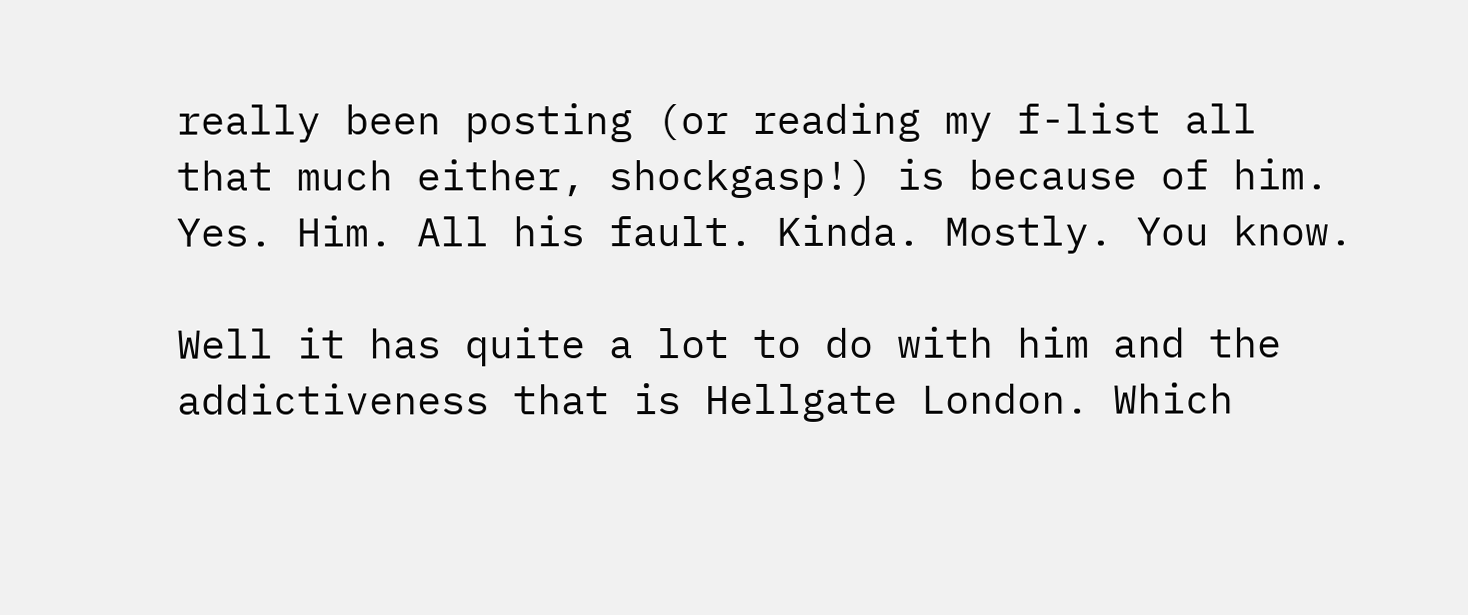really been posting (or reading my f-list all that much either, shockgasp!) is because of him. Yes. Him. All his fault. Kinda. Mostly. You know.

Well it has quite a lot to do with him and the addictiveness that is Hellgate London. Which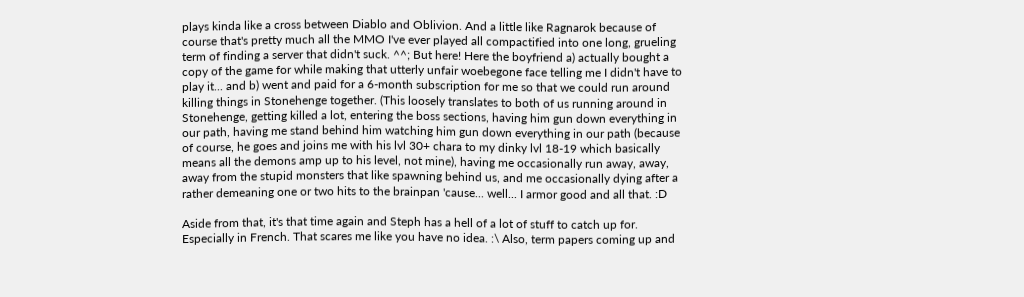plays kinda like a cross between Diablo and Oblivion. And a little like Ragnarok because of course that's pretty much all the MMO I've ever played all compactified into one long, grueling term of finding a server that didn't suck. ^^; But here! Here the boyfriend a) actually bought a copy of the game for while making that utterly unfair woebegone face telling me I didn't have to play it... and b) went and paid for a 6-month subscription for me so that we could run around killing things in Stonehenge together. (This loosely translates to both of us running around in Stonehenge, getting killed a lot, entering the boss sections, having him gun down everything in our path, having me stand behind him watching him gun down everything in our path (because of course, he goes and joins me with his lvl 30+ chara to my dinky lvl 18-19 which basically means all the demons amp up to his level, not mine), having me occasionally run away, away, away from the stupid monsters that like spawning behind us, and me occasionally dying after a rather demeaning one or two hits to the brainpan 'cause... well... I armor good and all that. :D

Aside from that, it's that time again and Steph has a hell of a lot of stuff to catch up for. Especially in French. That scares me like you have no idea. :\ Also, term papers coming up and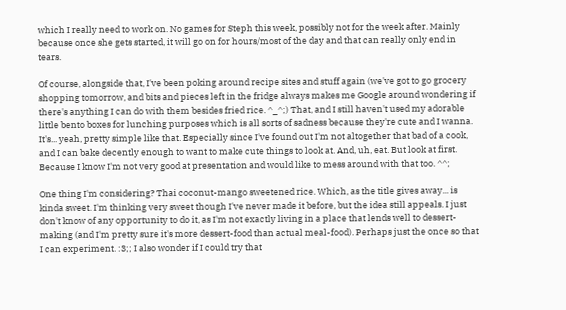which I really need to work on. No games for Steph this week, possibly not for the week after. Mainly because once she gets started, it will go on for hours/most of the day and that can really only end in tears.

Of course, alongside that, I've been poking around recipe sites and stuff again (we've got to go grocery shopping tomorrow, and bits and pieces left in the fridge always makes me Google around wondering if there's anything I can do with them besides fried rice. ^_^;) That, and I still haven't used my adorable little bento boxes for lunching purposes which is all sorts of sadness because they're cute and I wanna. It's... yeah, pretty simple like that. Especially since I've found out I'm not altogether that bad of a cook, and I can bake decently enough to want to make cute things to look at. And, uh, eat. But look at first. Because I know I'm not very good at presentation and would like to mess around with that too. ^^;

One thing I'm considering? Thai coconut-mango sweetened rice. Which, as the title gives away... is kinda sweet. I'm thinking very sweet though I've never made it before, but the idea still appeals. I just don't know of any opportunity to do it, as I'm not exactly living in a place that lends well to dessert-making (and I'm pretty sure it's more dessert-food than actual meal-food). Perhaps just the once so that I can experiment. :3;; I also wonder if I could try that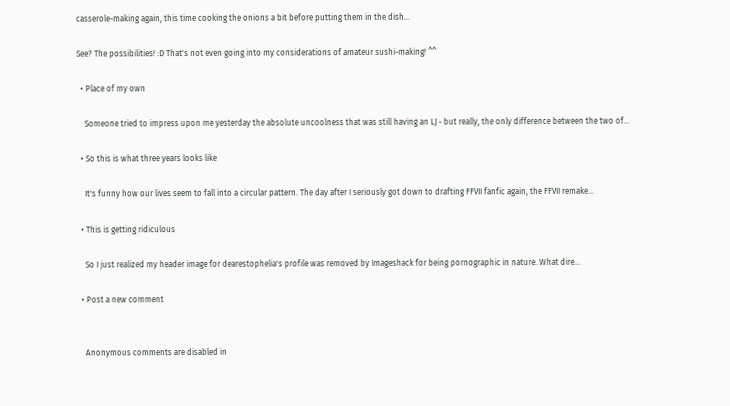casserole-making again, this time cooking the onions a bit before putting them in the dish...

See? The possibilities! :D That's not even going into my considerations of amateur sushi-making! ^^

  • Place of my own

    Someone tried to impress upon me yesterday the absolute uncoolness that was still having an LJ - but really, the only difference between the two of…

  • So this is what three years looks like

    It's funny how our lives seem to fall into a circular pattern. The day after I seriously got down to drafting FFVII fanfic again, the FFVII remake…

  • This is getting ridiculous

    So I just realized my header image for dearestophelia's profile was removed by Imageshack for being pornographic in nature. What dire…

  • Post a new comment


    Anonymous comments are disabled in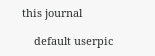this journal

    default userpic